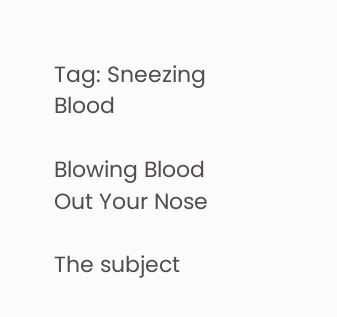Tag: Sneezing Blood

Blowing Blood Out Your Nose

The subject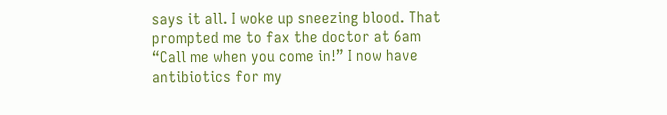says it all. I woke up sneezing blood. That prompted me to fax the doctor at 6am “Call me when you come in!” I now have antibiotics for my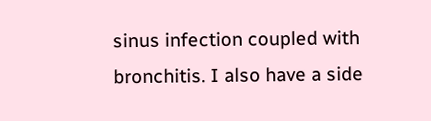sinus infection coupled with bronchitis. I also have a side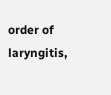order of laryngitis,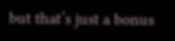but that’s just a bonus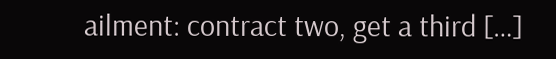ailment: contract two, get a third […]